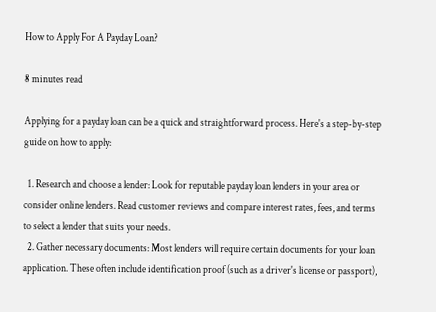How to Apply For A Payday Loan?

8 minutes read

Applying for a payday loan can be a quick and straightforward process. Here's a step-by-step guide on how to apply:

  1. Research and choose a lender: Look for reputable payday loan lenders in your area or consider online lenders. Read customer reviews and compare interest rates, fees, and terms to select a lender that suits your needs.
  2. Gather necessary documents: Most lenders will require certain documents for your loan application. These often include identification proof (such as a driver's license or passport),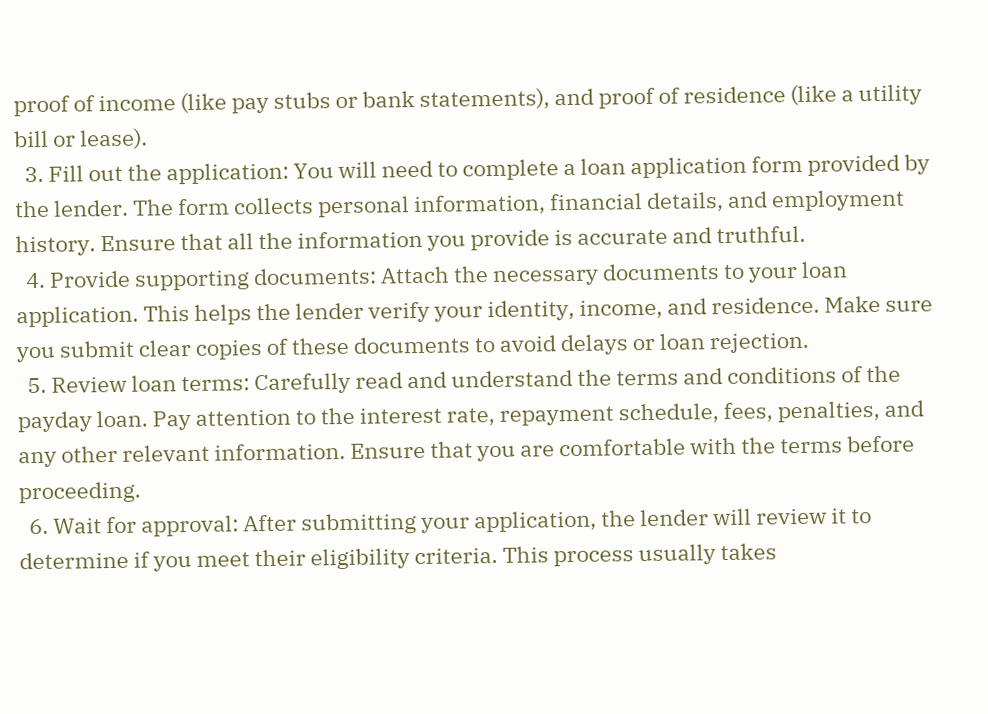proof of income (like pay stubs or bank statements), and proof of residence (like a utility bill or lease).
  3. Fill out the application: You will need to complete a loan application form provided by the lender. The form collects personal information, financial details, and employment history. Ensure that all the information you provide is accurate and truthful.
  4. Provide supporting documents: Attach the necessary documents to your loan application. This helps the lender verify your identity, income, and residence. Make sure you submit clear copies of these documents to avoid delays or loan rejection.
  5. Review loan terms: Carefully read and understand the terms and conditions of the payday loan. Pay attention to the interest rate, repayment schedule, fees, penalties, and any other relevant information. Ensure that you are comfortable with the terms before proceeding.
  6. Wait for approval: After submitting your application, the lender will review it to determine if you meet their eligibility criteria. This process usually takes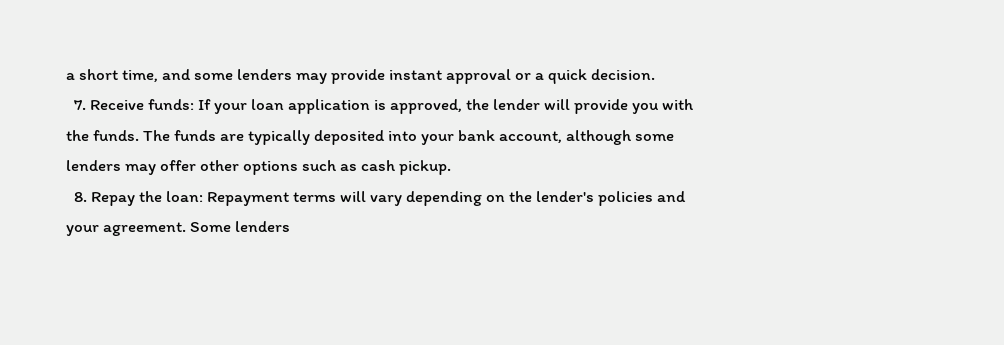a short time, and some lenders may provide instant approval or a quick decision.
  7. Receive funds: If your loan application is approved, the lender will provide you with the funds. The funds are typically deposited into your bank account, although some lenders may offer other options such as cash pickup.
  8. Repay the loan: Repayment terms will vary depending on the lender's policies and your agreement. Some lenders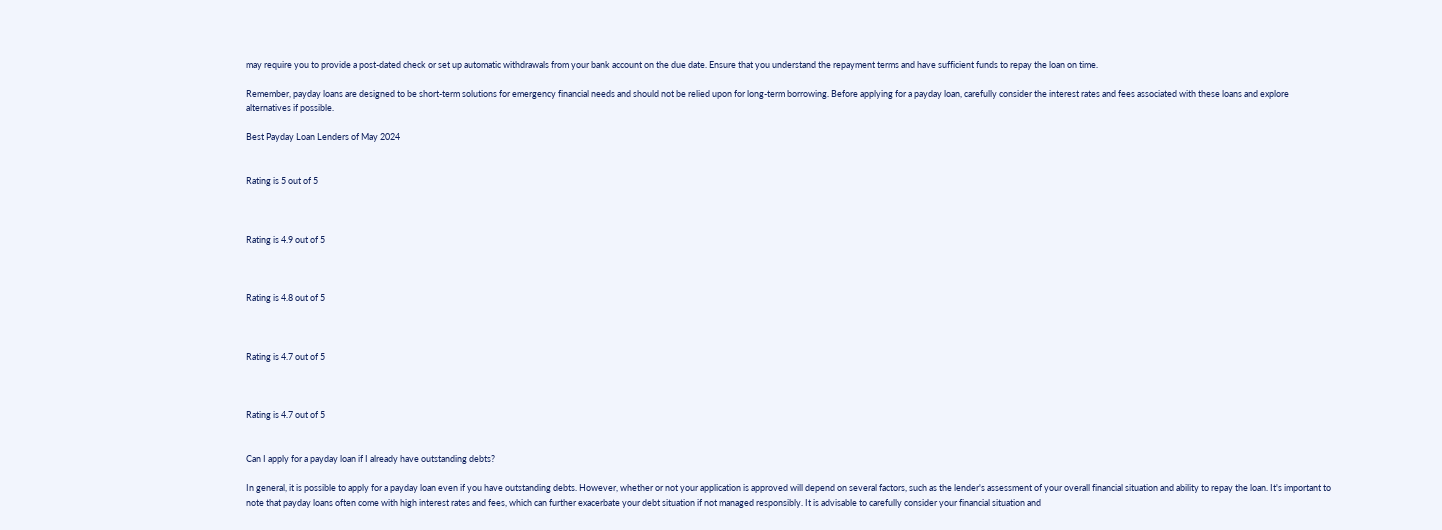may require you to provide a post-dated check or set up automatic withdrawals from your bank account on the due date. Ensure that you understand the repayment terms and have sufficient funds to repay the loan on time.

Remember, payday loans are designed to be short-term solutions for emergency financial needs and should not be relied upon for long-term borrowing. Before applying for a payday loan, carefully consider the interest rates and fees associated with these loans and explore alternatives if possible.

Best Payday Loan Lenders of May 2024


Rating is 5 out of 5



Rating is 4.9 out of 5



Rating is 4.8 out of 5



Rating is 4.7 out of 5



Rating is 4.7 out of 5


Can I apply for a payday loan if I already have outstanding debts?

In general, it is possible to apply for a payday loan even if you have outstanding debts. However, whether or not your application is approved will depend on several factors, such as the lender's assessment of your overall financial situation and ability to repay the loan. It's important to note that payday loans often come with high interest rates and fees, which can further exacerbate your debt situation if not managed responsibly. It is advisable to carefully consider your financial situation and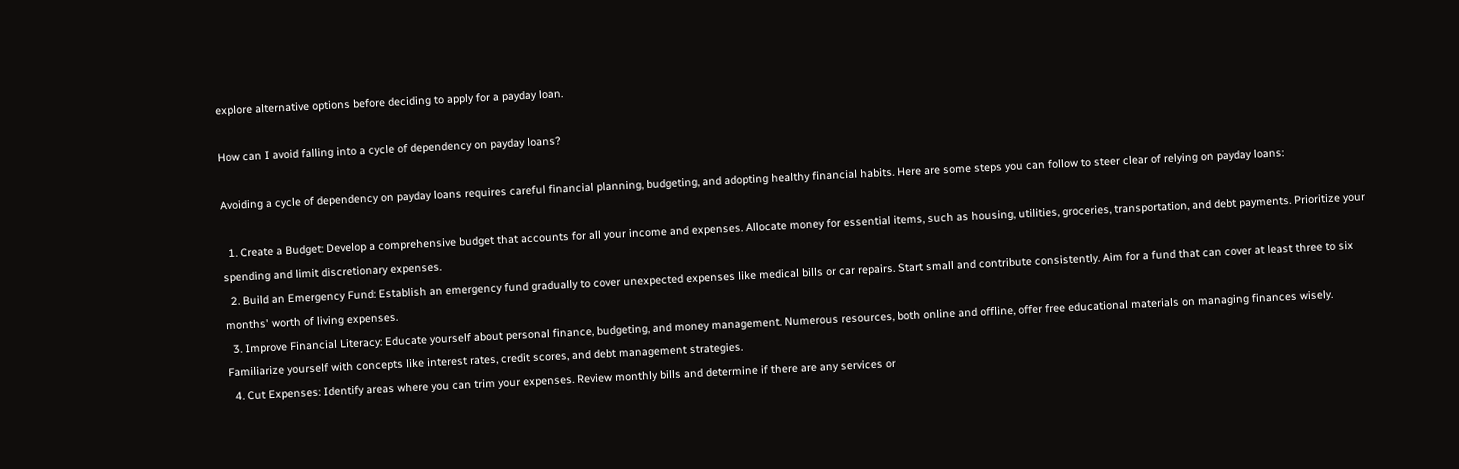explore alternative options before deciding to apply for a payday loan.

How can I avoid falling into a cycle of dependency on payday loans?

Avoiding a cycle of dependency on payday loans requires careful financial planning, budgeting, and adopting healthy financial habits. Here are some steps you can follow to steer clear of relying on payday loans:

  1. Create a Budget: Develop a comprehensive budget that accounts for all your income and expenses. Allocate money for essential items, such as housing, utilities, groceries, transportation, and debt payments. Prioritize your spending and limit discretionary expenses.
  2. Build an Emergency Fund: Establish an emergency fund gradually to cover unexpected expenses like medical bills or car repairs. Start small and contribute consistently. Aim for a fund that can cover at least three to six months' worth of living expenses.
  3. Improve Financial Literacy: Educate yourself about personal finance, budgeting, and money management. Numerous resources, both online and offline, offer free educational materials on managing finances wisely. Familiarize yourself with concepts like interest rates, credit scores, and debt management strategies.
  4. Cut Expenses: Identify areas where you can trim your expenses. Review monthly bills and determine if there are any services or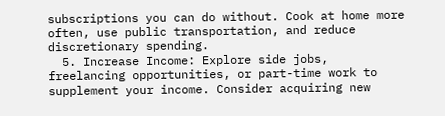subscriptions you can do without. Cook at home more often, use public transportation, and reduce discretionary spending.
  5. Increase Income: Explore side jobs, freelancing opportunities, or part-time work to supplement your income. Consider acquiring new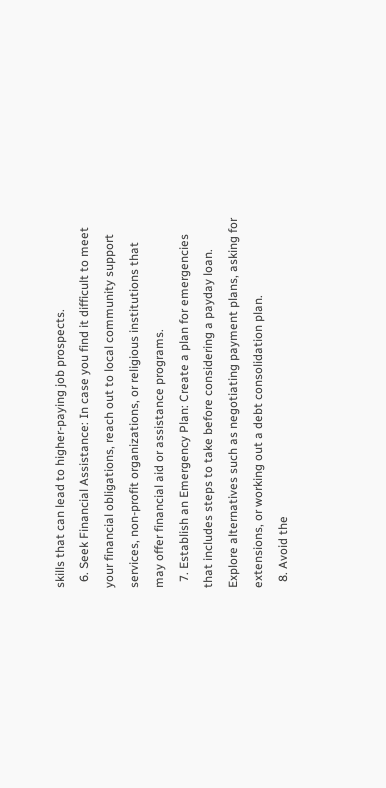skills that can lead to higher-paying job prospects.
  6. Seek Financial Assistance: In case you find it difficult to meet your financial obligations, reach out to local community support services, non-profit organizations, or religious institutions that may offer financial aid or assistance programs.
  7. Establish an Emergency Plan: Create a plan for emergencies that includes steps to take before considering a payday loan. Explore alternatives such as negotiating payment plans, asking for extensions, or working out a debt consolidation plan.
  8. Avoid the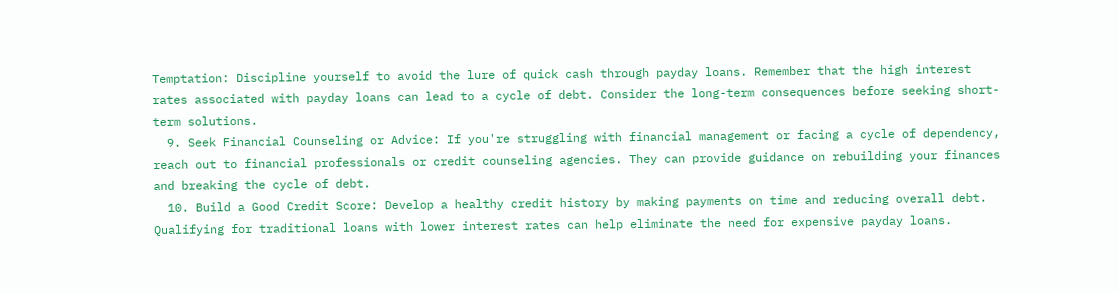Temptation: Discipline yourself to avoid the lure of quick cash through payday loans. Remember that the high interest rates associated with payday loans can lead to a cycle of debt. Consider the long-term consequences before seeking short-term solutions.
  9. Seek Financial Counseling or Advice: If you're struggling with financial management or facing a cycle of dependency, reach out to financial professionals or credit counseling agencies. They can provide guidance on rebuilding your finances and breaking the cycle of debt.
  10. Build a Good Credit Score: Develop a healthy credit history by making payments on time and reducing overall debt. Qualifying for traditional loans with lower interest rates can help eliminate the need for expensive payday loans.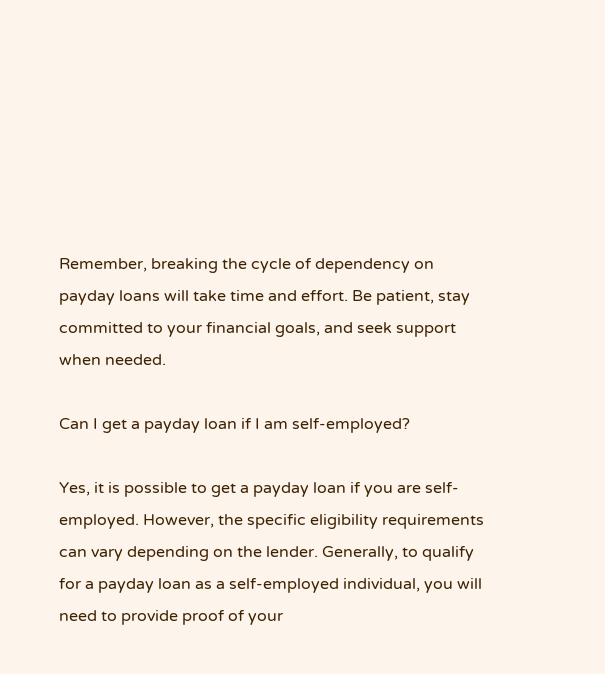Remember, breaking the cycle of dependency on payday loans will take time and effort. Be patient, stay committed to your financial goals, and seek support when needed.

Can I get a payday loan if I am self-employed?

Yes, it is possible to get a payday loan if you are self-employed. However, the specific eligibility requirements can vary depending on the lender. Generally, to qualify for a payday loan as a self-employed individual, you will need to provide proof of your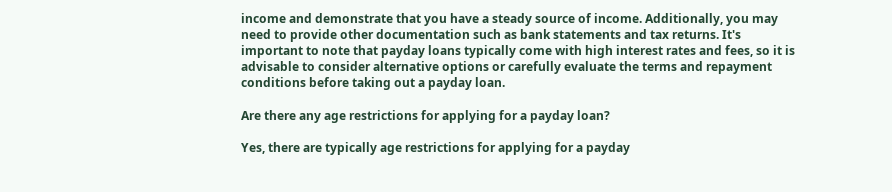income and demonstrate that you have a steady source of income. Additionally, you may need to provide other documentation such as bank statements and tax returns. It's important to note that payday loans typically come with high interest rates and fees, so it is advisable to consider alternative options or carefully evaluate the terms and repayment conditions before taking out a payday loan.

Are there any age restrictions for applying for a payday loan?

Yes, there are typically age restrictions for applying for a payday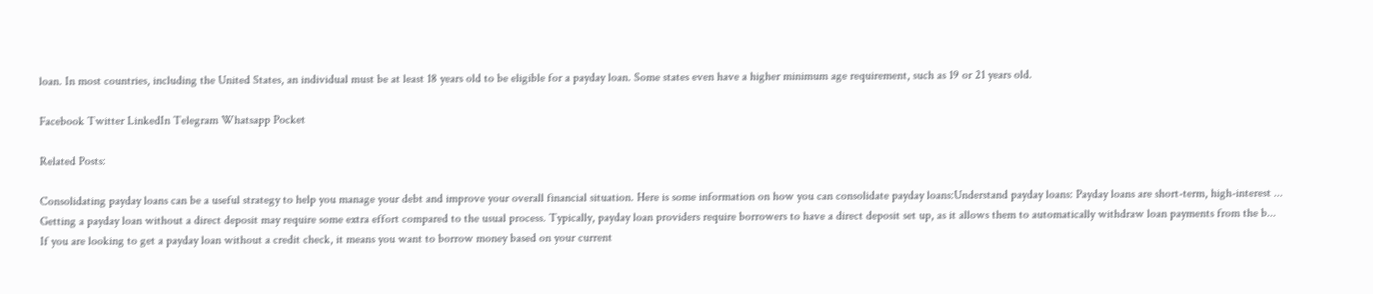loan. In most countries, including the United States, an individual must be at least 18 years old to be eligible for a payday loan. Some states even have a higher minimum age requirement, such as 19 or 21 years old.

Facebook Twitter LinkedIn Telegram Whatsapp Pocket

Related Posts:

Consolidating payday loans can be a useful strategy to help you manage your debt and improve your overall financial situation. Here is some information on how you can consolidate payday loans:Understand payday loans: Payday loans are short-term, high-interest ...
Getting a payday loan without a direct deposit may require some extra effort compared to the usual process. Typically, payday loan providers require borrowers to have a direct deposit set up, as it allows them to automatically withdraw loan payments from the b...
If you are looking to get a payday loan without a credit check, it means you want to borrow money based on your current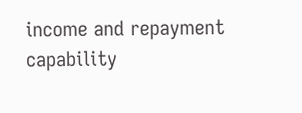income and repayment capability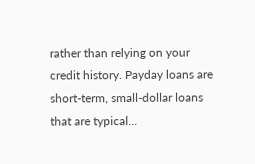rather than relying on your credit history. Payday loans are short-term, small-dollar loans that are typical...